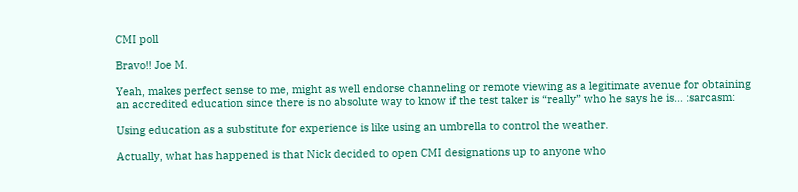CMI poll

Bravo!! Joe M.

Yeah, makes perfect sense to me, might as well endorse channeling or remote viewing as a legitimate avenue for obtaining an accredited education since there is no absolute way to know if the test taker is “really” who he says he is… :sarcasm:

Using education as a substitute for experience is like using an umbrella to control the weather.

Actually, what has happened is that Nick decided to open CMI designations up to anyone who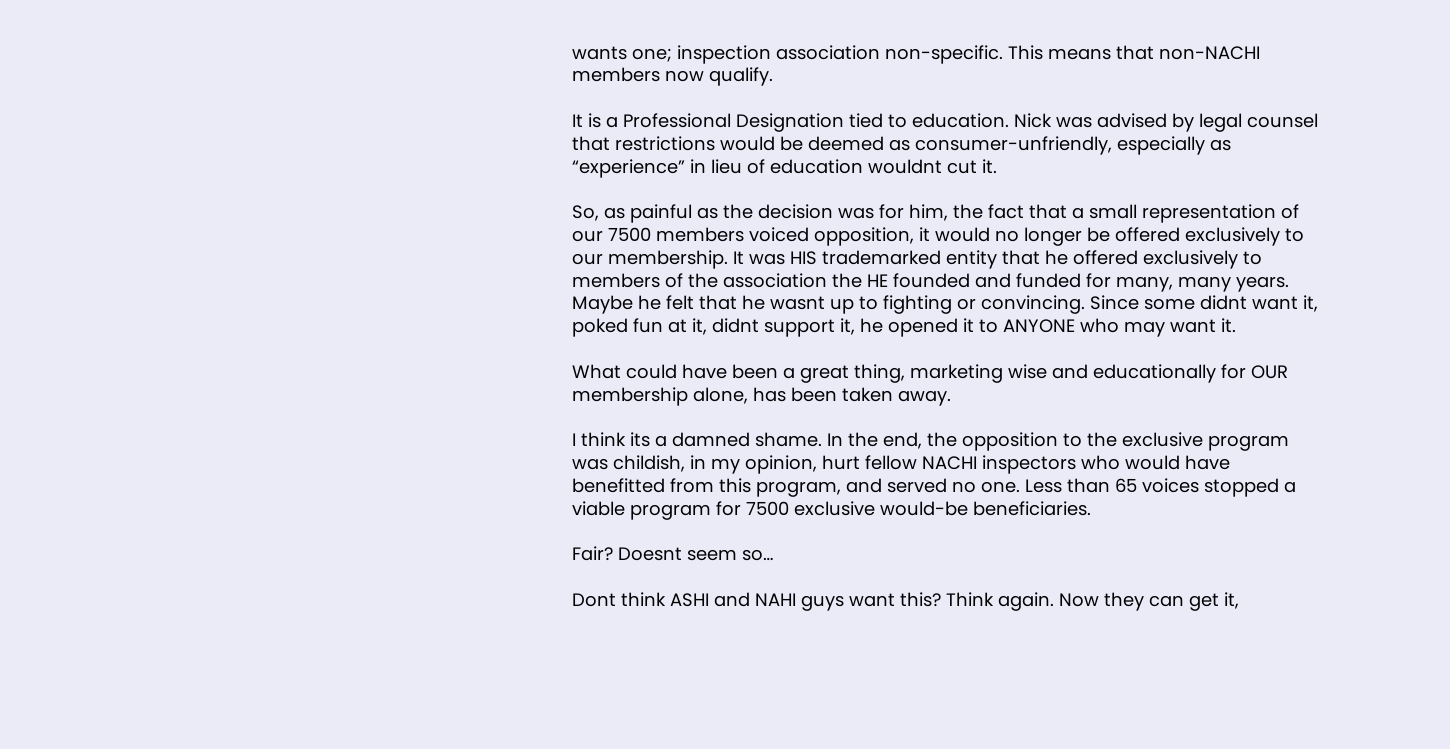wants one; inspection association non-specific. This means that non-NACHI members now qualify.

It is a Professional Designation tied to education. Nick was advised by legal counsel that restrictions would be deemed as consumer-unfriendly, especially as “experience” in lieu of education wouldnt cut it.

So, as painful as the decision was for him, the fact that a small representation of our 7500 members voiced opposition, it would no longer be offered exclusively to our membership. It was HIS trademarked entity that he offered exclusively to members of the association the HE founded and funded for many, many years. Maybe he felt that he wasnt up to fighting or convincing. Since some didnt want it, poked fun at it, didnt support it, he opened it to ANYONE who may want it.

What could have been a great thing, marketing wise and educationally for OUR membership alone, has been taken away.

I think its a damned shame. In the end, the opposition to the exclusive program was childish, in my opinion, hurt fellow NACHI inspectors who would have benefitted from this program, and served no one. Less than 65 voices stopped a viable program for 7500 exclusive would-be beneficiaries.

Fair? Doesnt seem so…

Dont think ASHI and NAHI guys want this? Think again. Now they can get it,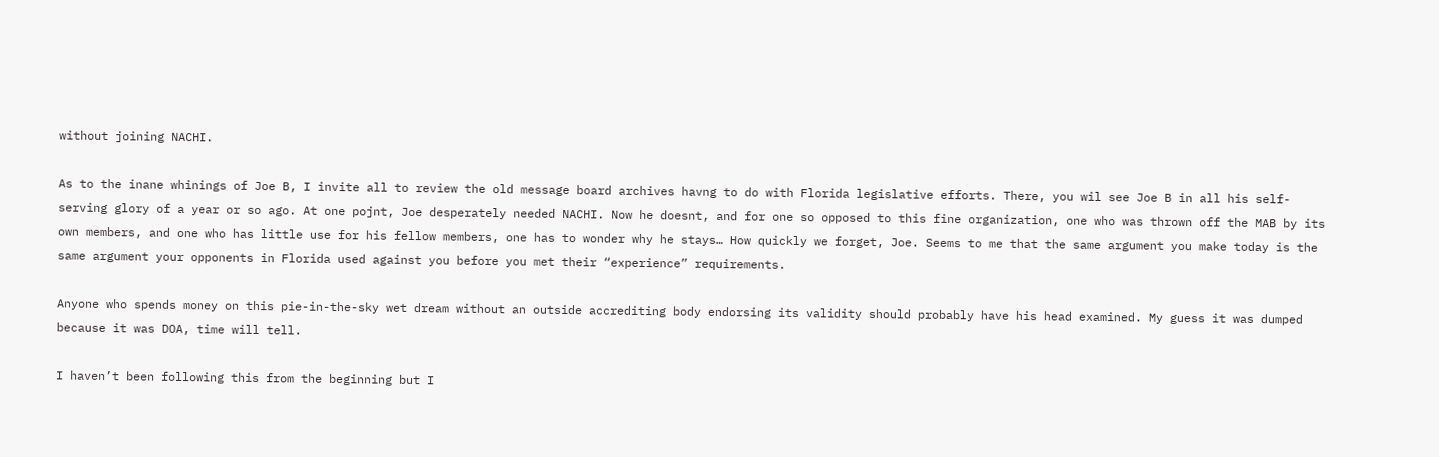without joining NACHI.

As to the inane whinings of Joe B, I invite all to review the old message board archives havng to do with Florida legislative efforts. There, you wil see Joe B in all his self-serving glory of a year or so ago. At one pojnt, Joe desperately needed NACHI. Now he doesnt, and for one so opposed to this fine organization, one who was thrown off the MAB by its own members, and one who has little use for his fellow members, one has to wonder why he stays… How quickly we forget, Joe. Seems to me that the same argument you make today is the same argument your opponents in Florida used against you before you met their “experience” requirements.

Anyone who spends money on this pie-in-the-sky wet dream without an outside accrediting body endorsing its validity should probably have his head examined. My guess it was dumped because it was DOA, time will tell.

I haven’t been following this from the beginning but I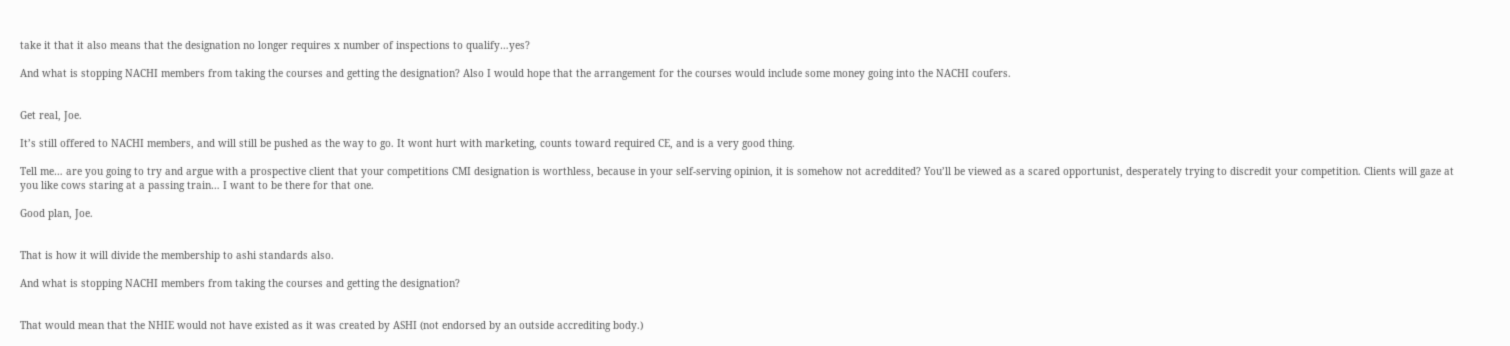take it that it also means that the designation no longer requires x number of inspections to qualify…yes?

And what is stopping NACHI members from taking the courses and getting the designation? Also I would hope that the arrangement for the courses would include some money going into the NACHI coufers.


Get real, Joe.

It’s still offered to NACHI members, and will still be pushed as the way to go. It wont hurt with marketing, counts toward required CE, and is a very good thing.

Tell me… are you going to try and argue with a prospective client that your competitions CMI designation is worthless, because in your self-serving opinion, it is somehow not acreddited? You’ll be viewed as a scared opportunist, desperately trying to discredit your competition. Clients will gaze at you like cows staring at a passing train… I want to be there for that one.

Good plan, Joe.


That is how it will divide the membership to ashi standards also.

And what is stopping NACHI members from taking the courses and getting the designation?


That would mean that the NHIE would not have existed as it was created by ASHI (not endorsed by an outside accrediting body.)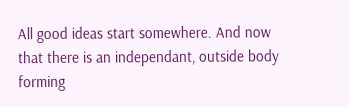All good ideas start somewhere. And now that there is an independant, outside body forming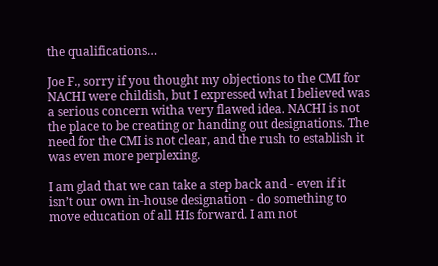the qualifications…

Joe F., sorry if you thought my objections to the CMI for NACHI were childish, but I expressed what I believed was a serious concern witha very flawed idea. NACHI is not the place to be creating or handing out designations. The need for the CMI is not clear, and the rush to establish it was even more perplexing.

I am glad that we can take a step back and - even if it isn’t our own in-house designation - do something to move education of all HIs forward. I am not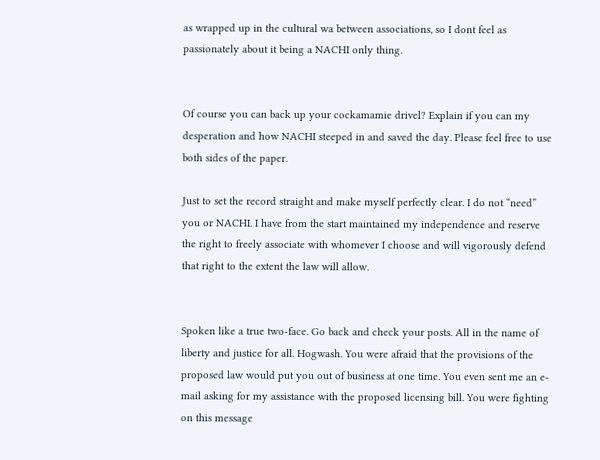as wrapped up in the cultural wa between associations, so I dont feel as passionately about it being a NACHI only thing.


Of course you can back up your cockamamie drivel? Explain if you can my desperation and how NACHI steeped in and saved the day. Please feel free to use both sides of the paper.

Just to set the record straight and make myself perfectly clear. I do not “need” you or NACHI. I have from the start maintained my independence and reserve the right to freely associate with whomever I choose and will vigorously defend that right to the extent the law will allow.


Spoken like a true two-face. Go back and check your posts. All in the name of liberty and justice for all. Hogwash. You were afraid that the provisions of the proposed law would put you out of business at one time. You even sent me an e-mail asking for my assistance with the proposed licensing bill. You were fighting on this message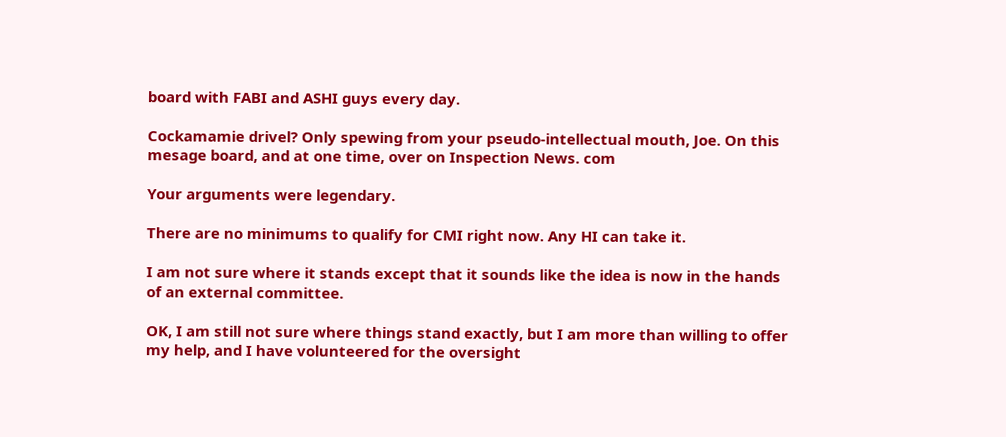board with FABI and ASHI guys every day.

Cockamamie drivel? Only spewing from your pseudo-intellectual mouth, Joe. On this mesage board, and at one time, over on Inspection News. com

Your arguments were legendary.

There are no minimums to qualify for CMI right now. Any HI can take it.

I am not sure where it stands except that it sounds like the idea is now in the hands of an external committee.

OK, I am still not sure where things stand exactly, but I am more than willing to offer my help, and I have volunteered for the oversight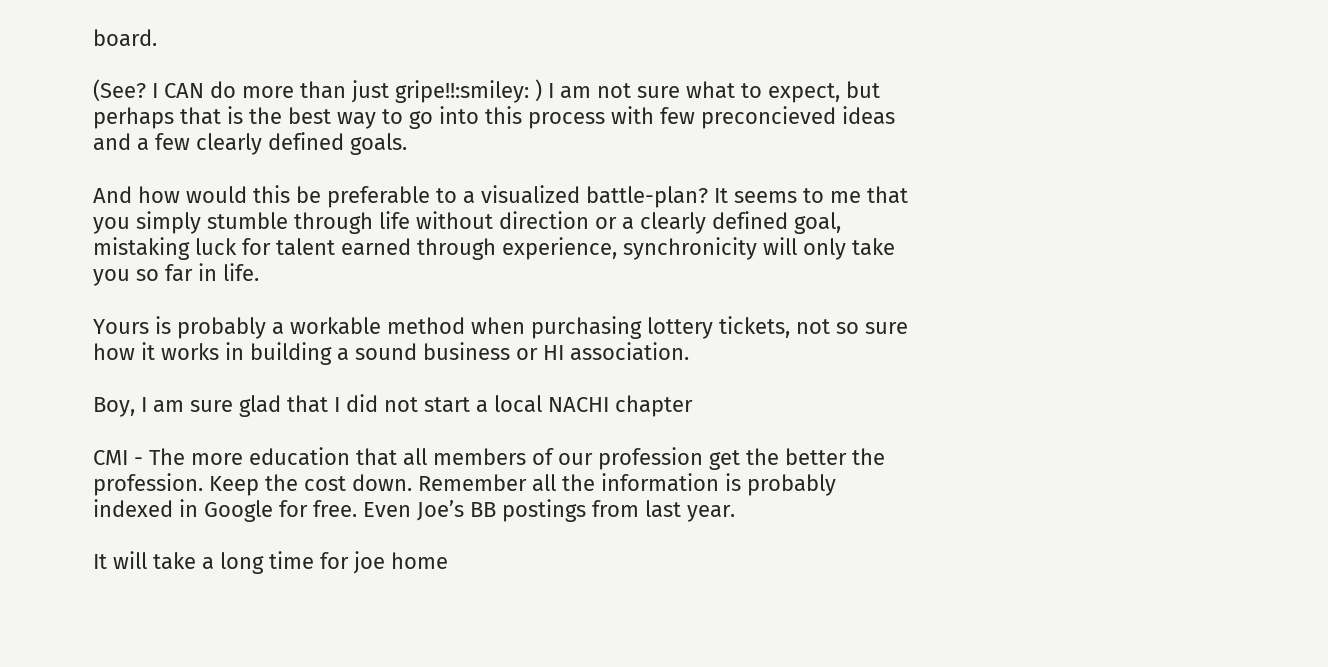board.

(See? I CAN do more than just gripe!!:smiley: ) I am not sure what to expect, but perhaps that is the best way to go into this process with few preconcieved ideas and a few clearly defined goals.

And how would this be preferable to a visualized battle-plan? It seems to me that you simply stumble through life without direction or a clearly defined goal, mistaking luck for talent earned through experience, synchronicity will only take you so far in life.

Yours is probably a workable method when purchasing lottery tickets, not so sure how it works in building a sound business or HI association.

Boy, I am sure glad that I did not start a local NACHI chapter

CMI - The more education that all members of our profession get the better the profession. Keep the cost down. Remember all the information is probably indexed in Google for free. Even Joe’s BB postings from last year.

It will take a long time for joe home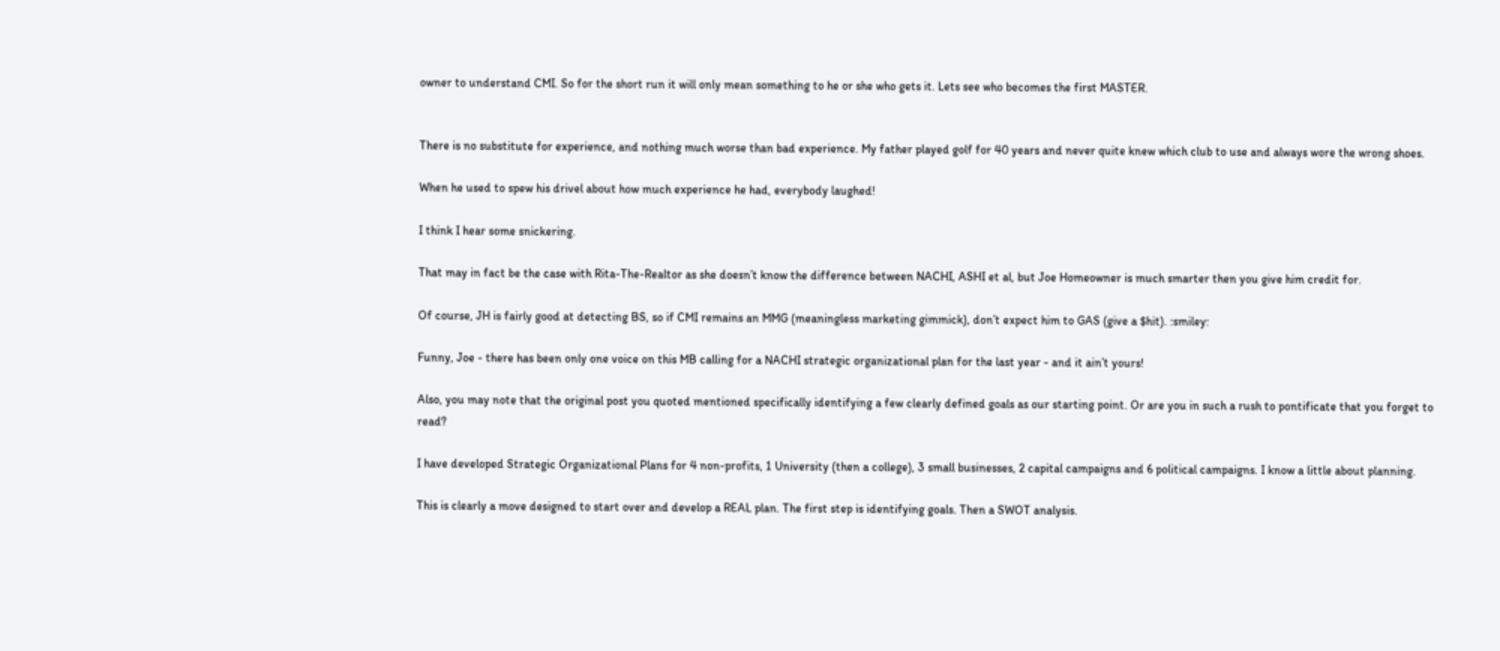owner to understand CMI. So for the short run it will only mean something to he or she who gets it. Lets see who becomes the first MASTER.


There is no substitute for experience, and nothing much worse than bad experience. My father played golf for 40 years and never quite knew which club to use and always wore the wrong shoes.

When he used to spew his drivel about how much experience he had, everybody laughed!

I think I hear some snickering.

That may in fact be the case with Rita-The-Realtor as she doesn’t know the difference between NACHI, ASHI et al, but Joe Homeowner is much smarter then you give him credit for.

Of course, JH is fairly good at detecting BS, so if CMI remains an MMG (meaningless marketing gimmick), don’t expect him to GAS (give a $hit). :smiley:

Funny, Joe - there has been only one voice on this MB calling for a NACHI strategic organizational plan for the last year - and it ain’t yours!

Also, you may note that the original post you quoted mentioned specifically identifying a few clearly defined goals as our starting point. Or are you in such a rush to pontificate that you forget to read?

I have developed Strategic Organizational Plans for 4 non-profits, 1 University (then a college), 3 small businesses, 2 capital campaigns and 6 political campaigns. I know a little about planning.

This is clearly a move designed to start over and develop a REAL plan. The first step is identifying goals. Then a SWOT analysis.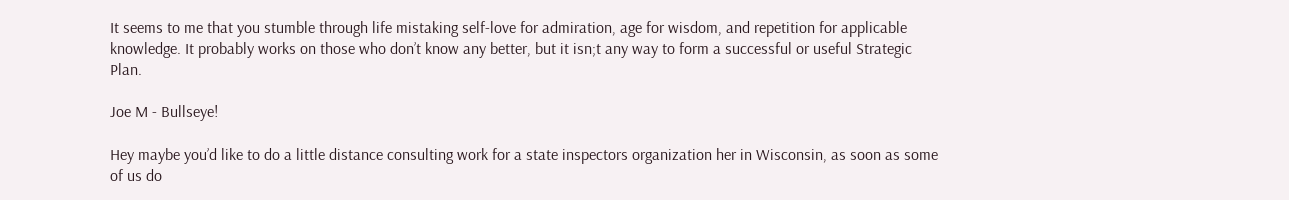It seems to me that you stumble through life mistaking self-love for admiration, age for wisdom, and repetition for applicable knowledge. It probably works on those who don’t know any better, but it isn;t any way to form a successful or useful Strategic Plan.

Joe M - Bullseye!

Hey maybe you’d like to do a little distance consulting work for a state inspectors organization her in Wisconsin, as soon as some of us do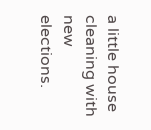a little house cleaning with new elections.